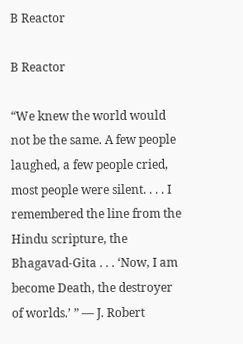B Reactor

B Reactor

“We knew the world would not be the same. A few people laughed, a few people cried, most people were silent. . . . I remembered the line from the Hindu scripture, the Bhagavad-Gita . . . ‘Now, I am become Death, the destroyer of worlds.’ ” — J. Robert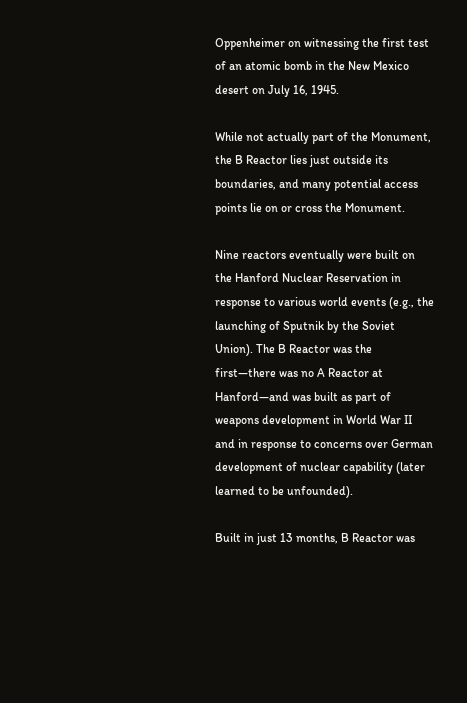Oppenheimer on witnessing the first test of an atomic bomb in the New Mexico desert on July 16, 1945.

While not actually part of the Monument, the B Reactor lies just outside its boundaries, and many potential access points lie on or cross the Monument.

Nine reactors eventually were built on the Hanford Nuclear Reservation in response to various world events (e.g., the launching of Sputnik by the Soviet Union). The B Reactor was the first—there was no A Reactor at Hanford—and was built as part of weapons development in World War II and in response to concerns over German development of nuclear capability (later learned to be unfounded).

Built in just 13 months, B Reactor was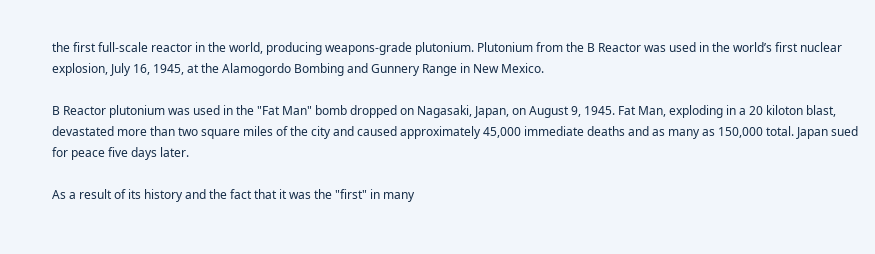the first full-scale reactor in the world, producing weapons-grade plutonium. Plutonium from the B Reactor was used in the world’s first nuclear explosion, July 16, 1945, at the Alamogordo Bombing and Gunnery Range in New Mexico.

B Reactor plutonium was used in the "Fat Man" bomb dropped on Nagasaki, Japan, on August 9, 1945. Fat Man, exploding in a 20 kiloton blast, devastated more than two square miles of the city and caused approximately 45,000 immediate deaths and as many as 150,000 total. Japan sued for peace five days later.

As a result of its history and the fact that it was the "first" in many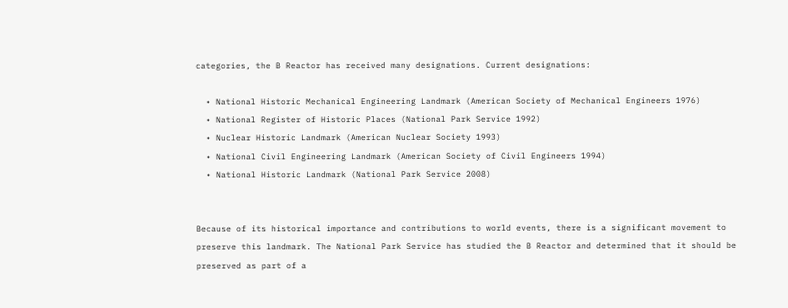categories, the B Reactor has received many designations. Current designations:

  • National Historic Mechanical Engineering Landmark (American Society of Mechanical Engineers 1976)
  • National Register of Historic Places (National Park Service 1992)
  • Nuclear Historic Landmark (American Nuclear Society 1993)
  • National Civil Engineering Landmark (American Society of Civil Engineers 1994)
  • National Historic Landmark (National Park Service 2008)


Because of its historical importance and contributions to world events, there is a significant movement to preserve this landmark. The National Park Service has studied the B Reactor and determined that it should be preserved as part of a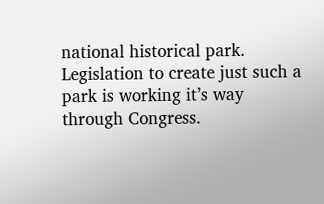national historical park. Legislation to create just such a park is working it’s way through Congress.